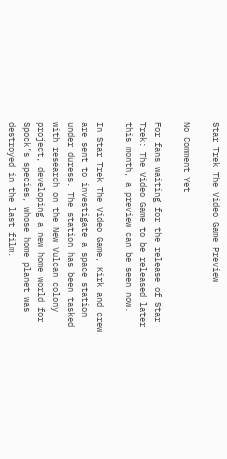Star Trek The Video Game Preview

No Comment Yet

For fans waiting for the release of Star Trek: The Video Game to be released later this month, a preview can be seen now.

In Star Trek The Video Game, Kirk and crew are sent to investigate a space station under duress. The station has been tasked with research on the New Vulcan colony project, developing a new home world for Spock’s species, whose home planet was destroyed in the last film.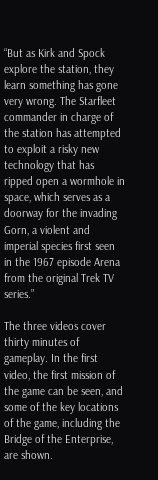“But as Kirk and Spock explore the station, they learn something has gone very wrong. The Starfleet commander in charge of the station has attempted to exploit a risky new technology that has ripped open a wormhole in space, which serves as a doorway for the invading Gorn, a violent and imperial species first seen in the 1967 episode Arena from the original Trek TV series.”

The three videos cover thirty minutes of gameplay. In the first video, the first mission of the game can be seen, and some of the key locations of the game, including the Bridge of the Enterprise, are shown.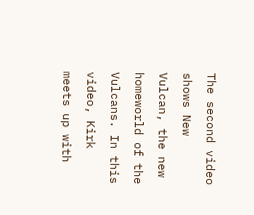The second video shows New Vulcan, the new homeworld of the Vulcans. In this video, Kirk meets up with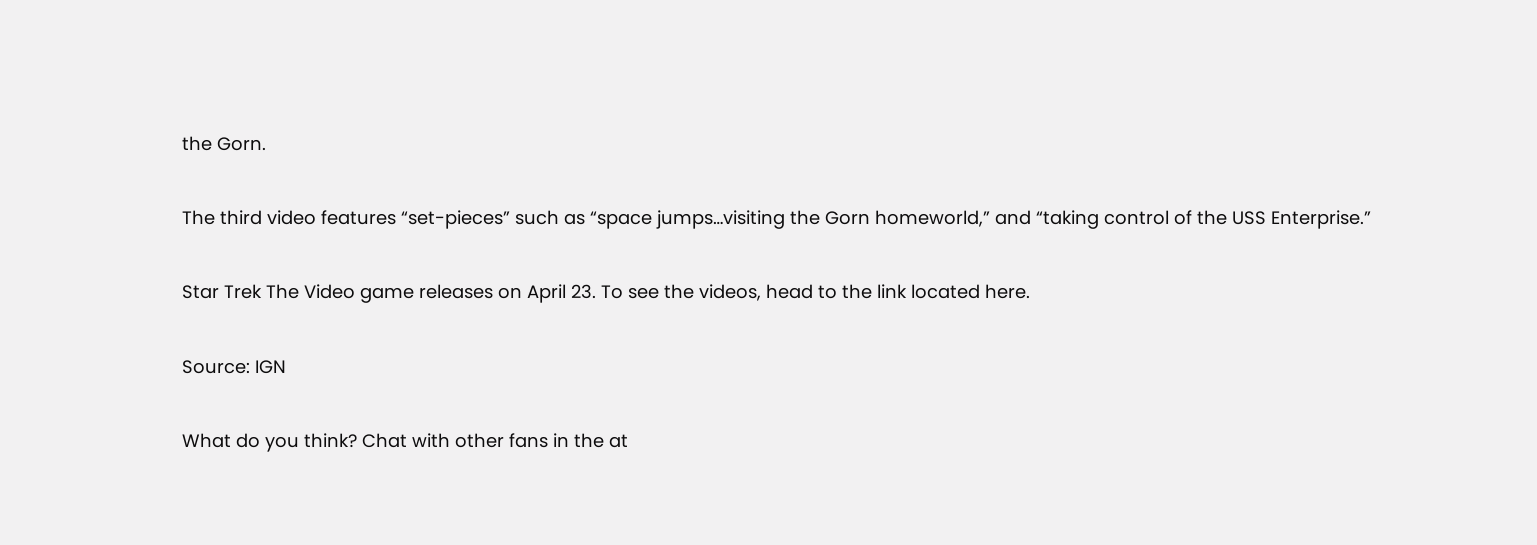the Gorn.

The third video features “set-pieces” such as “space jumps…visiting the Gorn homeworld,” and “taking control of the USS Enterprise.”

Star Trek The Video game releases on April 23. To see the videos, head to the link located here.

Source: IGN

What do you think? Chat with other fans in the at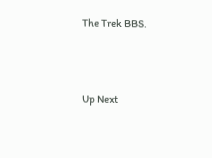The Trek BBS.




Up Next